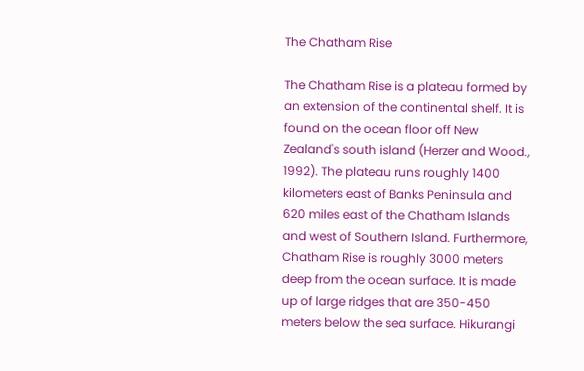The Chatham Rise

The Chatham Rise is a plateau formed by an extension of the continental shelf. It is found on the ocean floor off New Zealand's south island (Herzer and Wood., 1992). The plateau runs roughly 1400 kilometers east of Banks Peninsula and 620 miles east of the Chatham Islands and west of Southern Island. Furthermore, Chatham Rise is roughly 3000 meters deep from the ocean surface. It is made up of large ridges that are 350-450 meters below the sea surface. Hikurangi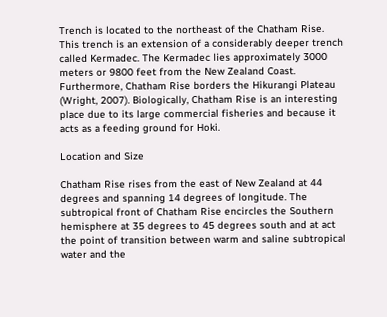Trench is located to the northeast of the Chatham Rise. This trench is an extension of a considerably deeper trench called Kermadec. The Kermadec lies approximately 3000 meters or 9800 feet from the New Zealand Coast. Furthermore, Chatham Rise borders the Hikurangi Plateau (Wright, 2007). Biologically, Chatham Rise is an interesting place due to its large commercial fisheries and because it acts as a feeding ground for Hoki.

Location and Size

Chatham Rise rises from the east of New Zealand at 44 degrees and spanning 14 degrees of longitude. The subtropical front of Chatham Rise encircles the Southern hemisphere at 35 degrees to 45 degrees south and at act the point of transition between warm and saline subtropical water and the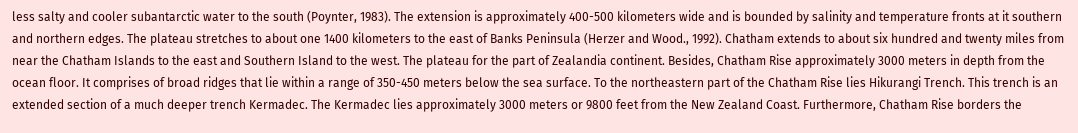less salty and cooler subantarctic water to the south (Poynter, 1983). The extension is approximately 400-500 kilometers wide and is bounded by salinity and temperature fronts at it southern and northern edges. The plateau stretches to about one 1400 kilometers to the east of Banks Peninsula (Herzer and Wood., 1992). Chatham extends to about six hundred and twenty miles from near the Chatham Islands to the east and Southern Island to the west. The plateau for the part of Zealandia continent. Besides, Chatham Rise approximately 3000 meters in depth from the ocean floor. It comprises of broad ridges that lie within a range of 350-450 meters below the sea surface. To the northeastern part of the Chatham Rise lies Hikurangi Trench. This trench is an extended section of a much deeper trench Kermadec. The Kermadec lies approximately 3000 meters or 9800 feet from the New Zealand Coast. Furthermore, Chatham Rise borders the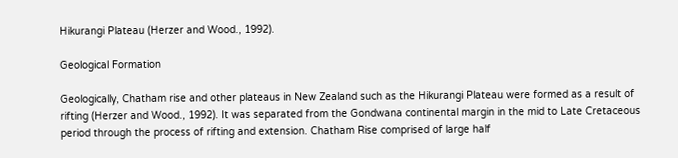Hikurangi Plateau (Herzer and Wood., 1992).

Geological Formation

Geologically, Chatham rise and other plateaus in New Zealand such as the Hikurangi Plateau were formed as a result of rifting (Herzer and Wood., 1992). It was separated from the Gondwana continental margin in the mid to Late Cretaceous period through the process of rifting and extension. Chatham Rise comprised of large half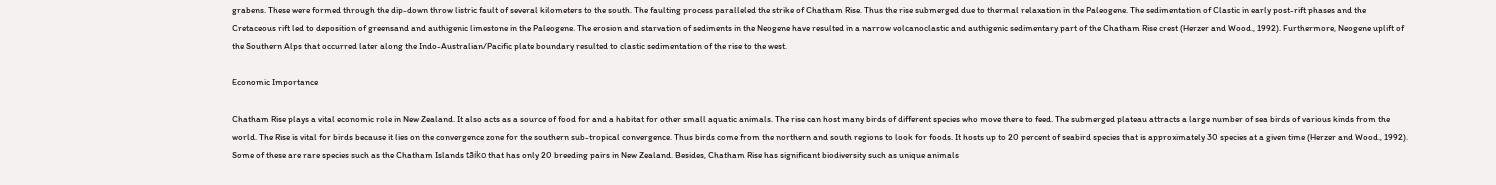grabens. These were formed through the dip-down throw listric fault of several kilometers to the south. The faulting process paralleled the strike of Chatham Rise. Thus the rise submerged due to thermal relaxation in the Paleogene. The sedimentation of Clastic in early post-rift phases and the Cretaceous rift led to deposition of greensand and authigenic limestone in the Paleogene. The erosion and starvation of sediments in the Neogene have resulted in a narrow volcanoclastic and authigenic sedimentary part of the Chatham Rise crest (Herzer and Wood., 1992). Furthermore, Neogene uplift of the Southern Alps that occurred later along the Indo-Australian/Pacific plate boundary resulted to clastic sedimentation of the rise to the west.

Economic Importance

Chatham Rise plays a vital economic role in New Zealand. It also acts as a source of food for and a habitat for other small aquatic animals. The rise can host many birds of different species who move there to feed. The submerged plateau attracts a large number of sea birds of various kinds from the world. The Rise is vital for birds because it lies on the convergence zone for the southern sub-tropical convergence. Thus birds come from the northern and south regions to look for foods. It hosts up to 20 percent of seabird species that is approximately 30 species at a given time (Herzer and Wood., 1992). Some of these are rare species such as the Chatham Islands tāiko that has only 20 breeding pairs in New Zealand. Besides, Chatham Rise has significant biodiversity such as unique animals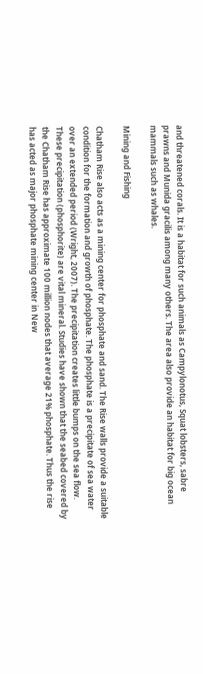and threatened corals. It is a habitat for such animals as Campylonotus, Squat lobsters, sabre prawns and Munida gracilis among many others. The area also provide an habitat for big ocean mammals such as whales.

Mining and Fishing

Chatham Rise also acts as a mining center for phosphate and sand. The Rise walls provide a suitable condition for the formation and growth of phosphate. The phosphate is a precipitate of sea water over an extended period (Wright, 2007). The precipitation creates little bumps on the sea flow. These precipitation (phosphorite) are vital mineral. Studies have shown that the seabed covered by the Chatham Rise has approximate 100 million nodes that average 21% phosphate. Thus the rise has acted as major phosphate mining center in New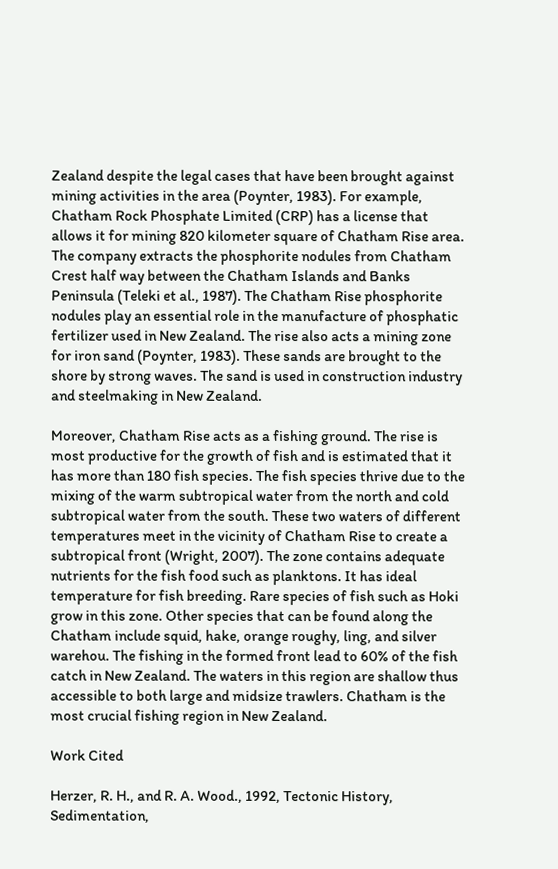Zealand despite the legal cases that have been brought against mining activities in the area (Poynter, 1983). For example, Chatham Rock Phosphate Limited (CRP) has a license that allows it for mining 820 kilometer square of Chatham Rise area. The company extracts the phosphorite nodules from Chatham Crest half way between the Chatham Islands and Banks Peninsula (Teleki et al., 1987). The Chatham Rise phosphorite nodules play an essential role in the manufacture of phosphatic fertilizer used in New Zealand. The rise also acts a mining zone for iron sand (Poynter, 1983). These sands are brought to the shore by strong waves. The sand is used in construction industry and steelmaking in New Zealand.

Moreover, Chatham Rise acts as a fishing ground. The rise is most productive for the growth of fish and is estimated that it has more than 180 fish species. The fish species thrive due to the mixing of the warm subtropical water from the north and cold subtropical water from the south. These two waters of different temperatures meet in the vicinity of Chatham Rise to create a subtropical front (Wright, 2007). The zone contains adequate nutrients for the fish food such as planktons. It has ideal temperature for fish breeding. Rare species of fish such as Hoki grow in this zone. Other species that can be found along the Chatham include squid, hake, orange roughy, ling, and silver warehou. The fishing in the formed front lead to 60% of the fish catch in New Zealand. The waters in this region are shallow thus accessible to both large and midsize trawlers. Chatham is the most crucial fishing region in New Zealand.

Work Cited

Herzer, R. H., and R. A. Wood., 1992, Tectonic History, Sedimentation,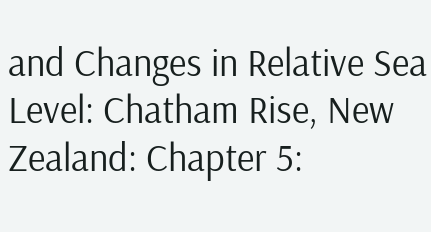and Changes in Relative Sea Level: Chatham Rise, New Zealand: Chapter 5: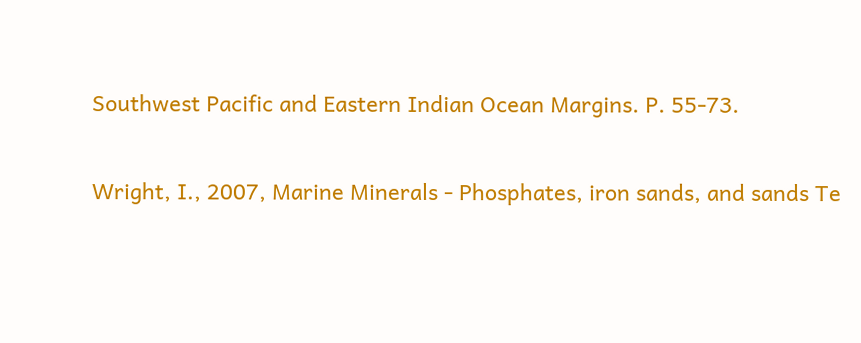Southwest Pacific and Eastern Indian Ocean Margins. P. 55-73.

Wright, I., 2007, Marine Minerals - Phosphates, iron sands, and sands Te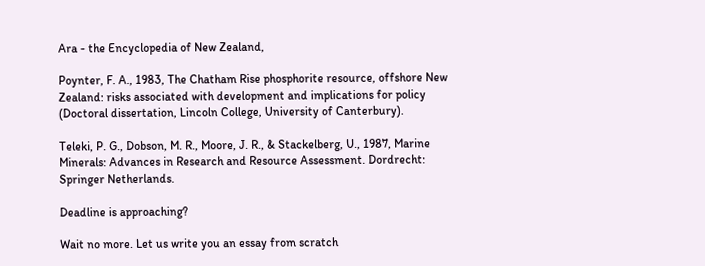Ara - the Encyclopedia of New Zealand,

Poynter, F. A., 1983, The Chatham Rise phosphorite resource, offshore New Zealand: risks associated with development and implications for policy (Doctoral dissertation, Lincoln College, University of Canterbury).

Teleki, P. G., Dobson, M. R., Moore, J. R., & Stackelberg, U., 1987, Marine Minerals: Advances in Research and Resource Assessment. Dordrecht: Springer Netherlands.

Deadline is approaching?

Wait no more. Let us write you an essay from scratch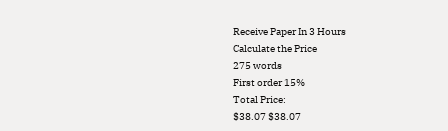Receive Paper In 3 Hours
Calculate the Price
275 words
First order 15%
Total Price:
$38.07 $38.07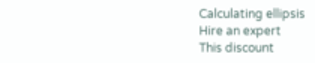Calculating ellipsis
Hire an expert
This discount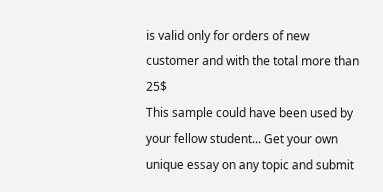is valid only for orders of new customer and with the total more than 25$
This sample could have been used by your fellow student... Get your own unique essay on any topic and submit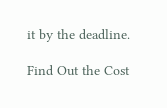it by the deadline.

Find Out the Cost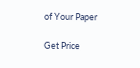of Your Paper

Get Price